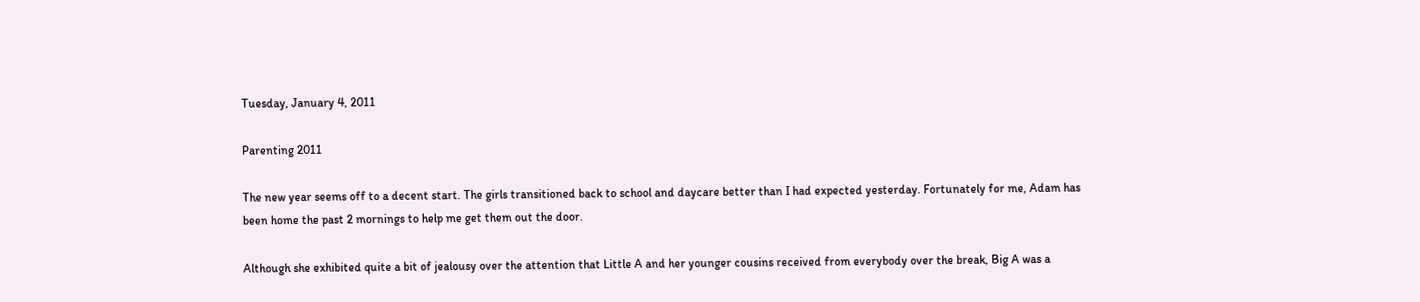Tuesday, January 4, 2011

Parenting 2011

The new year seems off to a decent start. The girls transitioned back to school and daycare better than I had expected yesterday. Fortunately for me, Adam has been home the past 2 mornings to help me get them out the door.

Although she exhibited quite a bit of jealousy over the attention that Little A and her younger cousins received from everybody over the break, Big A was a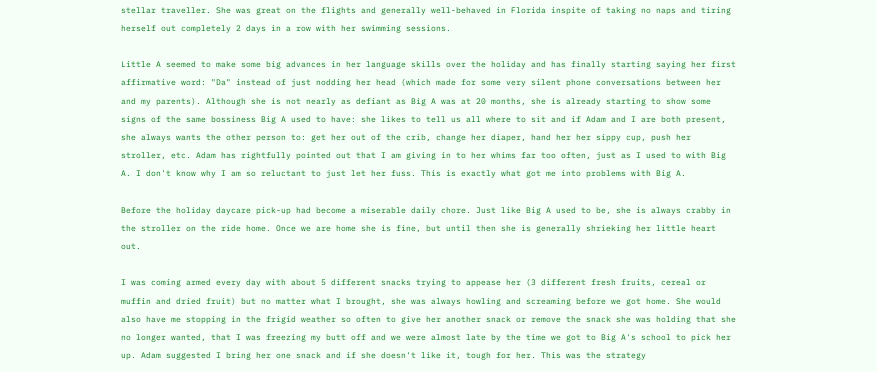stellar traveller. She was great on the flights and generally well-behaved in Florida inspite of taking no naps and tiring herself out completely 2 days in a row with her swimming sessions.

Little A seemed to make some big advances in her language skills over the holiday and has finally starting saying her first affirmative word: "Da" instead of just nodding her head (which made for some very silent phone conversations between her and my parents). Although she is not nearly as defiant as Big A was at 20 months, she is already starting to show some signs of the same bossiness Big A used to have: she likes to tell us all where to sit and if Adam and I are both present, she always wants the other person to: get her out of the crib, change her diaper, hand her her sippy cup, push her stroller, etc. Adam has rightfully pointed out that I am giving in to her whims far too often, just as I used to with Big A. I don't know why I am so reluctant to just let her fuss. This is exactly what got me into problems with Big A.

Before the holiday daycare pick-up had become a miserable daily chore. Just like Big A used to be, she is always crabby in the stroller on the ride home. Once we are home she is fine, but until then she is generally shrieking her little heart out.

I was coming armed every day with about 5 different snacks trying to appease her (3 different fresh fruits, cereal or muffin and dried fruit) but no matter what I brought, she was always howling and screaming before we got home. She would also have me stopping in the frigid weather so often to give her another snack or remove the snack she was holding that she no longer wanted, that I was freezing my butt off and we were almost late by the time we got to Big A's school to pick her up. Adam suggested I bring her one snack and if she doesn't like it, tough for her. This was the strategy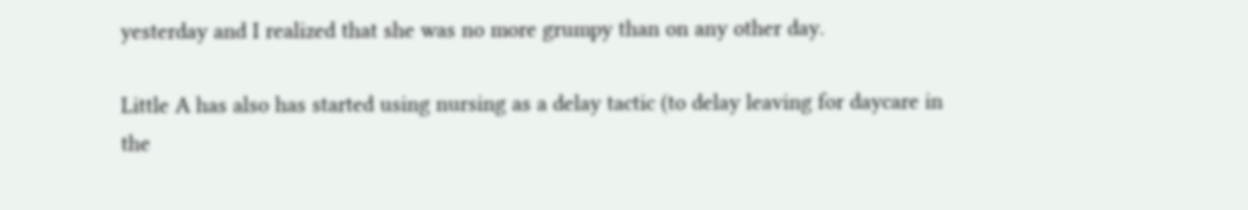yesterday and I realized that she was no more grumpy than on any other day.

Little A has also has started using nursing as a delay tactic (to delay leaving for daycare in the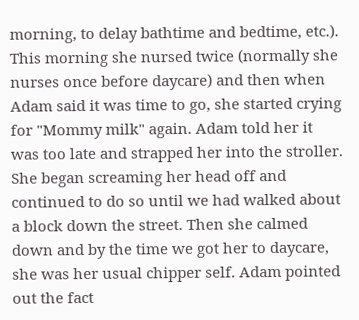morning, to delay bathtime and bedtime, etc.). This morning she nursed twice (normally she nurses once before daycare) and then when Adam said it was time to go, she started crying for "Mommy milk" again. Adam told her it was too late and strapped her into the stroller. She began screaming her head off and continued to do so until we had walked about a block down the street. Then she calmed down and by the time we got her to daycare, she was her usual chipper self. Adam pointed out the fact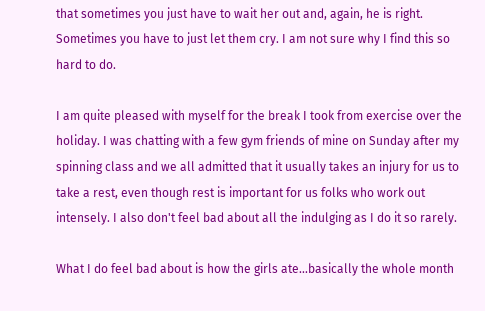that sometimes you just have to wait her out and, again, he is right. Sometimes you have to just let them cry. I am not sure why I find this so hard to do.

I am quite pleased with myself for the break I took from exercise over the holiday. I was chatting with a few gym friends of mine on Sunday after my spinning class and we all admitted that it usually takes an injury for us to take a rest, even though rest is important for us folks who work out intensely. I also don't feel bad about all the indulging as I do it so rarely.

What I do feel bad about is how the girls ate...basically the whole month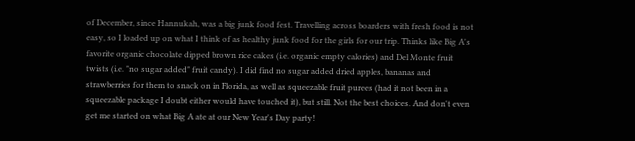of December, since Hannukah, was a big junk food fest. Travelling across boarders with fresh food is not easy, so I loaded up on what I think of as healthy junk food for the girls for our trip. Thinks like Big A's favorite organic chocolate dipped brown rice cakes (i.e. organic empty calories) and Del Monte fruit twists (i.e. "no sugar added" fruit candy). I did find no sugar added dried apples, bananas and strawberries for them to snack on in Florida, as well as squeezable fruit purees (had it not been in a squeezable package I doubt either would have touched it), but still. Not the best choices. And don't even get me started on what Big A ate at our New Year's Day party!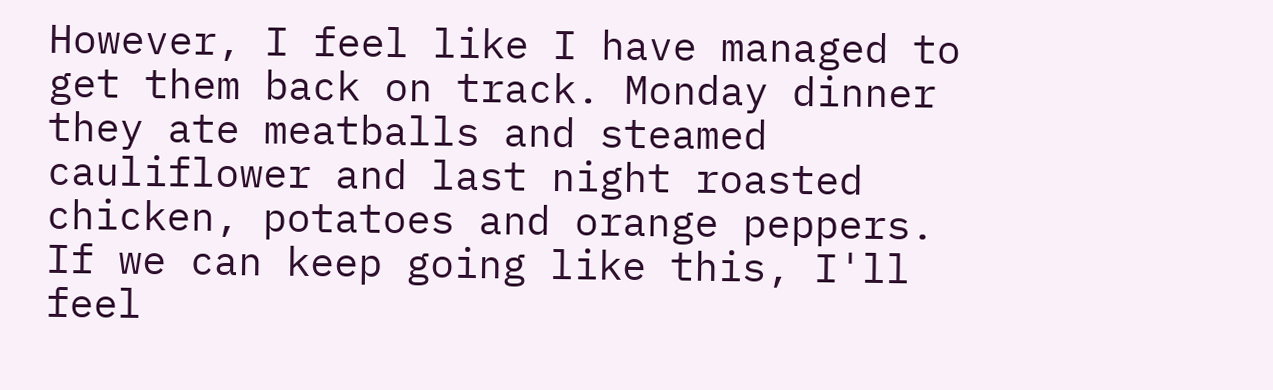However, I feel like I have managed to get them back on track. Monday dinner they ate meatballs and steamed cauliflower and last night roasted chicken, potatoes and orange peppers. If we can keep going like this, I'll feel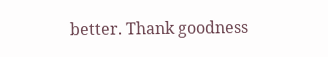better. Thank goodness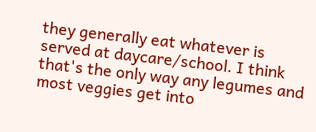they generally eat whatever is served at daycare/school. I think that's the only way any legumes and most veggies get into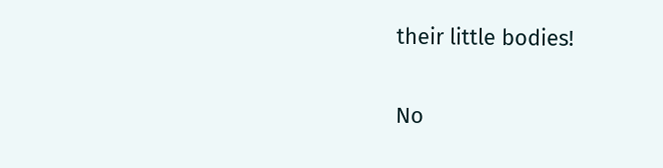their little bodies!

No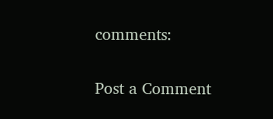comments:

Post a Comment